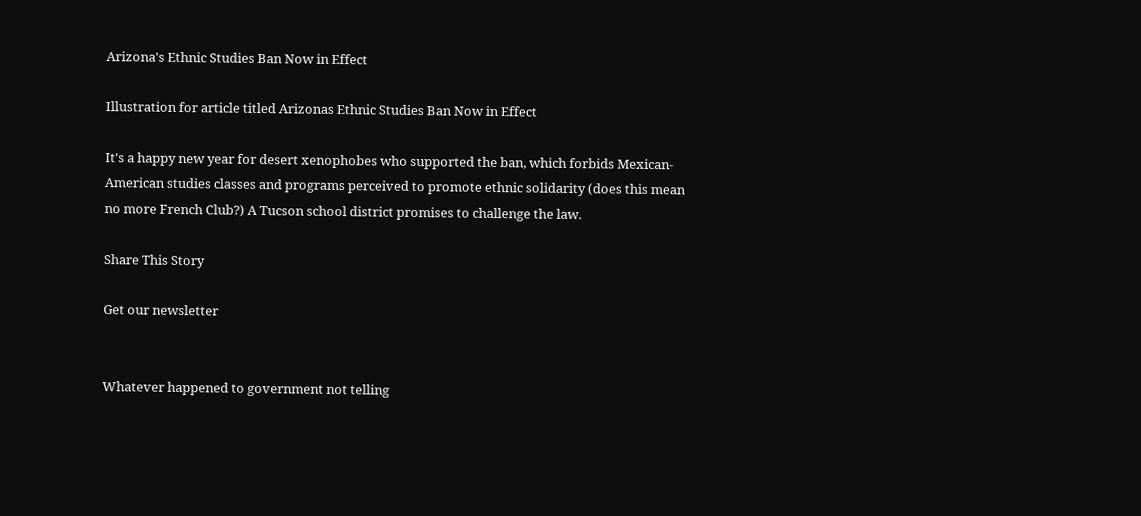Arizona's Ethnic Studies Ban Now in Effect

Illustration for article titled Arizonas Ethnic Studies Ban Now in Effect

It's a happy new year for desert xenophobes who supported the ban, which forbids Mexican-American studies classes and programs perceived to promote ethnic solidarity (does this mean no more French Club?) A Tucson school district promises to challenge the law.

Share This Story

Get our newsletter


Whatever happened to government not telling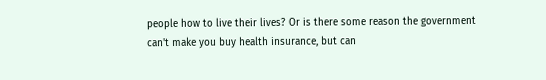people how to live their lives? Or is there some reason the government can't make you buy health insurance, but can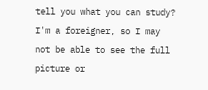tell you what you can study? I'm a foreigner, so I may not be able to see the full picture or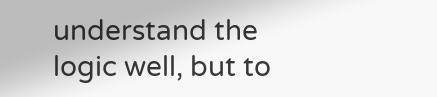understand the logic well, but to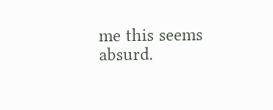me this seems absurd.